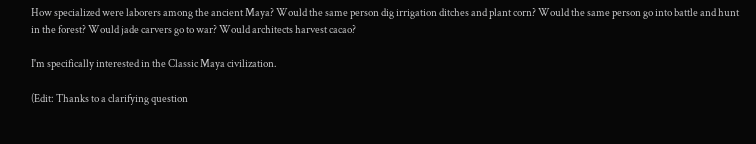How specialized were laborers among the ancient Maya? Would the same person dig irrigation ditches and plant corn? Would the same person go into battle and hunt in the forest? Would jade carvers go to war? Would architects harvest cacao?

I'm specifically interested in the Classic Maya civilization.

(Edit: Thanks to a clarifying question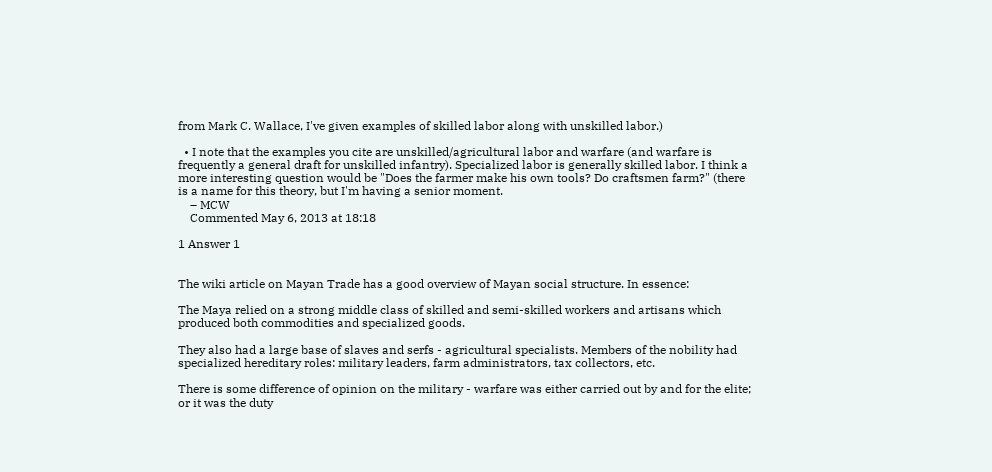from Mark C. Wallace, I've given examples of skilled labor along with unskilled labor.)

  • I note that the examples you cite are unskilled/agricultural labor and warfare (and warfare is frequently a general draft for unskilled infantry). Specialized labor is generally skilled labor. I think a more interesting question would be "Does the farmer make his own tools? Do craftsmen farm?" (there is a name for this theory, but I'm having a senior moment.
    – MCW
    Commented May 6, 2013 at 18:18

1 Answer 1


The wiki article on Mayan Trade has a good overview of Mayan social structure. In essence:

The Maya relied on a strong middle class of skilled and semi-skilled workers and artisans which produced both commodities and specialized goods.

They also had a large base of slaves and serfs - agricultural specialists. Members of the nobility had specialized hereditary roles: military leaders, farm administrators, tax collectors, etc.

There is some difference of opinion on the military - warfare was either carried out by and for the elite; or it was the duty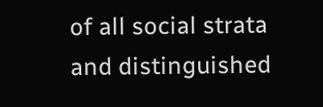of all social strata and distinguished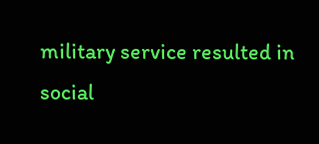military service resulted in social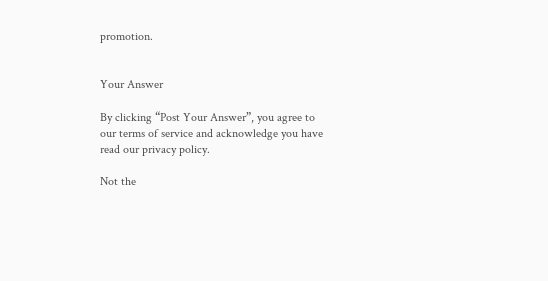promotion.


Your Answer

By clicking “Post Your Answer”, you agree to our terms of service and acknowledge you have read our privacy policy.

Not the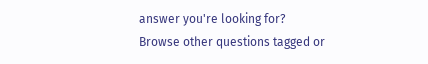answer you're looking for? Browse other questions tagged or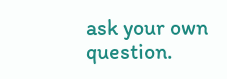ask your own question.